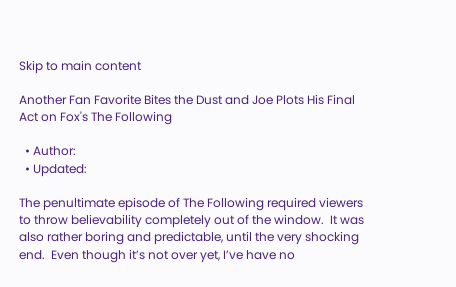Skip to main content

Another Fan Favorite Bites the Dust and Joe Plots His Final Act on Fox's The Following

  • Author:
  • Updated:

The penultimate episode of The Following required viewers to throw believability completely out of the window.  It was also rather boring and predictable, until the very shocking end.  Even though it’s not over yet, I’ve have no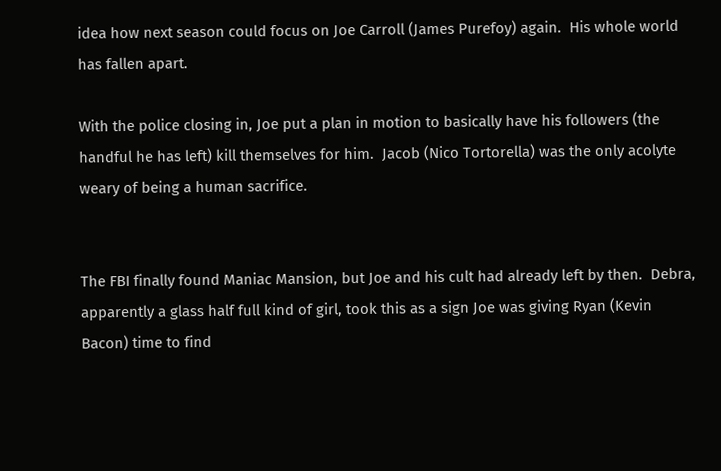idea how next season could focus on Joe Carroll (James Purefoy) again.  His whole world has fallen apart.

With the police closing in, Joe put a plan in motion to basically have his followers (the handful he has left) kill themselves for him.  Jacob (Nico Tortorella) was the only acolyte weary of being a human sacrifice.


The FBI finally found Maniac Mansion, but Joe and his cult had already left by then.  Debra, apparently a glass half full kind of girl, took this as a sign Joe was giving Ryan (Kevin Bacon) time to find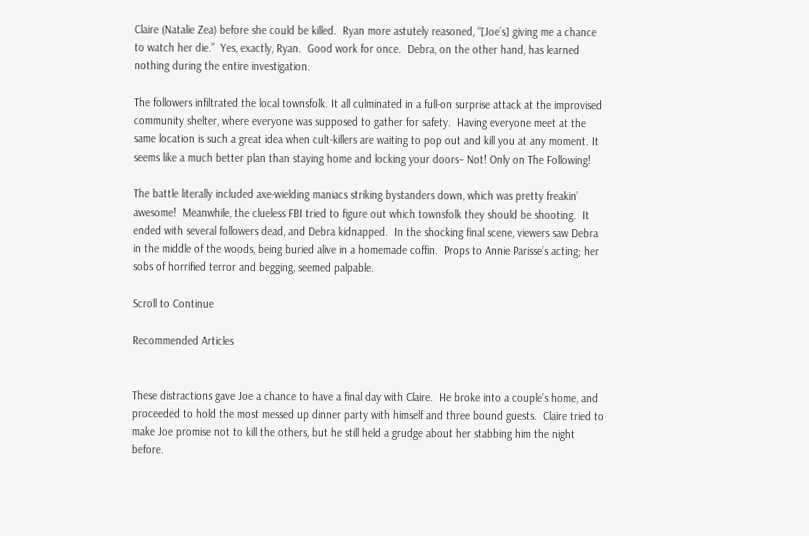Claire (Natalie Zea) before she could be killed.  Ryan more astutely reasoned, “[Joe’s] giving me a chance to watch her die.”  Yes, exactly, Ryan.  Good work for once.  Debra, on the other hand, has learned nothing during the entire investigation.

The followers infiltrated the local townsfolk. It all culminated in a full-on surprise attack at the improvised community shelter, where everyone was supposed to gather for safety.  Having everyone meet at the same location is such a great idea when cult-killers are waiting to pop out and kill you at any moment. It seems like a much better plan than staying home and locking your doors– Not! Only on The Following!

The battle literally included axe-wielding maniacs striking bystanders down, which was pretty freakin’ awesome!  Meanwhile, the clueless FBI tried to figure out which townsfolk they should be shooting.  It ended with several followers dead, and Debra kidnapped.  In the shocking final scene, viewers saw Debra in the middle of the woods, being buried alive in a homemade coffin.  Props to Annie Parisse’s acting; her sobs of horrified terror and begging, seemed palpable.

Scroll to Continue

Recommended Articles


These distractions gave Joe a chance to have a final day with Claire.  He broke into a couple’s home, and proceeded to hold the most messed up dinner party with himself and three bound guests.  Claire tried to make Joe promise not to kill the others, but he still held a grudge about her stabbing him the night before.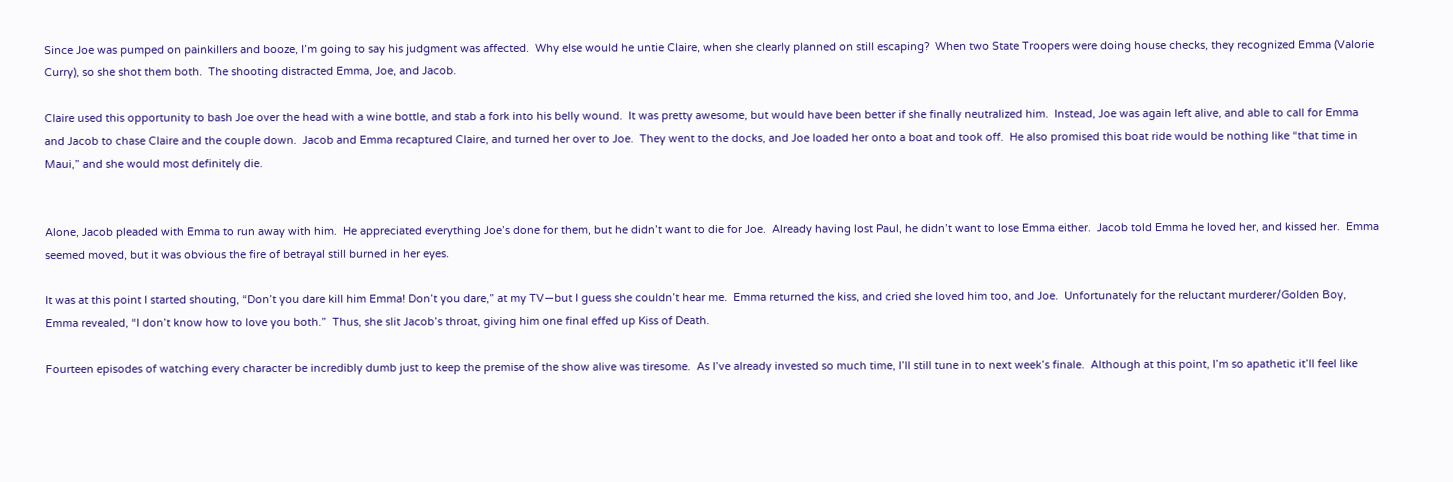Since Joe was pumped on painkillers and booze, I’m going to say his judgment was affected.  Why else would he untie Claire, when she clearly planned on still escaping?  When two State Troopers were doing house checks, they recognized Emma (Valorie Curry), so she shot them both.  The shooting distracted Emma, Joe, and Jacob.

Claire used this opportunity to bash Joe over the head with a wine bottle, and stab a fork into his belly wound.  It was pretty awesome, but would have been better if she finally neutralized him.  Instead, Joe was again left alive, and able to call for Emma and Jacob to chase Claire and the couple down.  Jacob and Emma recaptured Claire, and turned her over to Joe.  They went to the docks, and Joe loaded her onto a boat and took off.  He also promised this boat ride would be nothing like “that time in Maui,” and she would most definitely die.


Alone, Jacob pleaded with Emma to run away with him.  He appreciated everything Joe’s done for them, but he didn’t want to die for Joe.  Already having lost Paul, he didn’t want to lose Emma either.  Jacob told Emma he loved her, and kissed her.  Emma seemed moved, but it was obvious the fire of betrayal still burned in her eyes.

It was at this point I started shouting, “Don’t you dare kill him Emma! Don’t you dare,” at my TV—but I guess she couldn’t hear me.  Emma returned the kiss, and cried she loved him too, and Joe.  Unfortunately for the reluctant murderer/Golden Boy, Emma revealed, “I don’t know how to love you both.”  Thus, she slit Jacob’s throat, giving him one final effed up Kiss of Death.

Fourteen episodes of watching every character be incredibly dumb just to keep the premise of the show alive was tiresome.  As I’ve already invested so much time, I’ll still tune in to next week’s finale.  Although at this point, I’m so apathetic it’ll feel like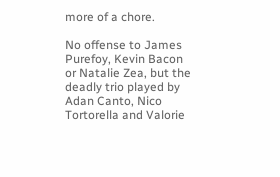more of a chore.

No offense to James Purefoy, Kevin Bacon or Natalie Zea, but the deadly trio played by Adan Canto, Nico Tortorella and Valorie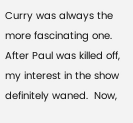Curry was always the more fascinating one.  After Paul was killed off, my interest in the show definitely waned.  Now,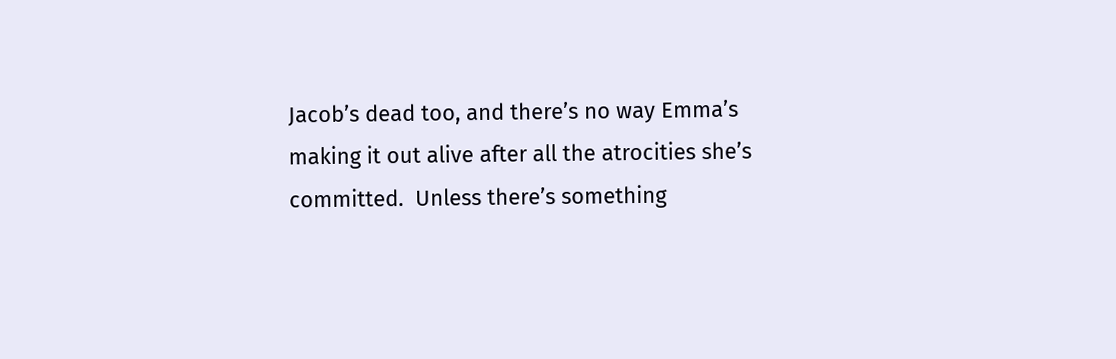Jacob’s dead too, and there’s no way Emma’s making it out alive after all the atrocities she’s committed.  Unless there’s something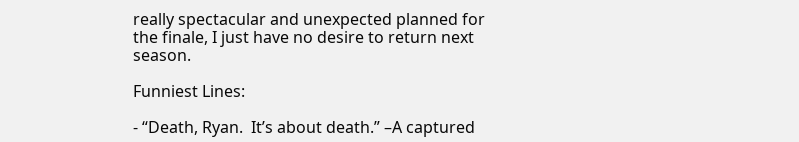really spectacular and unexpected planned for the finale, I just have no desire to return next season.

Funniest Lines:

- “Death, Ryan.  It’s about death.” –A captured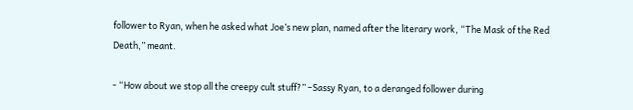follower to Ryan, when he asked what Joe’s new plan, named after the literary work, “The Mask of the Red Death,” meant.

- “How about we stop all the creepy cult stuff?” –Sassy Ryan, to a deranged follower during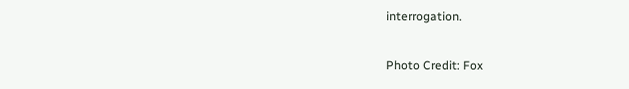interrogation.

Photo Credit: Fox